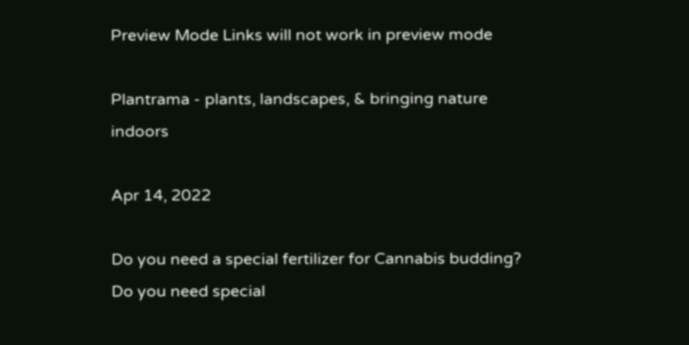Preview Mode Links will not work in preview mode

Plantrama - plants, landscapes, & bringing nature indoors

Apr 14, 2022

Do you need a special fertilizer for Cannabis budding? Do you need special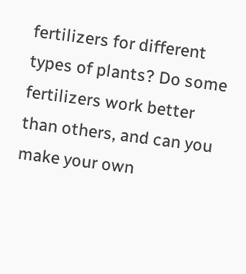fertilizers for different types of plants? Do some fertilizers work better than others, and can you make your own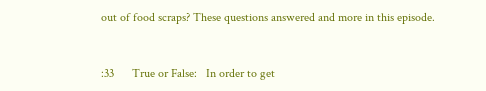out of food scraps? These questions answered and more in this episode.


:33      True or False:   In order to get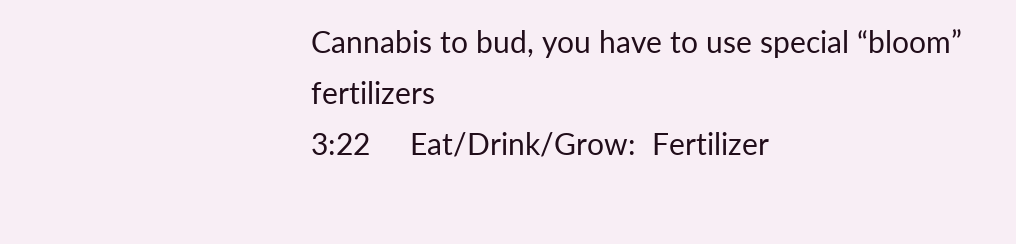Cannabis to bud, you have to use special “bloom” fertilizers
3:22     Eat/Drink/Grow:  Fertilizer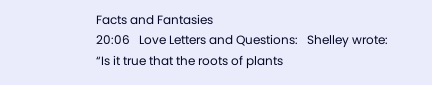Facts and Fantasies
20:06   Love Letters and Questions:   Shelley wrote:  “Is it true that the roots of plants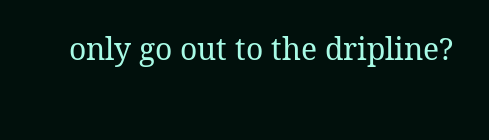only go out to the dripline?